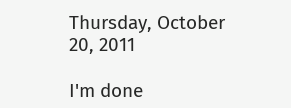Thursday, October 20, 2011

I'm done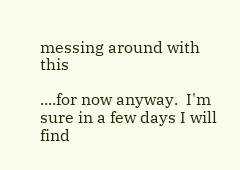messing around with this

....for now anyway.  I'm sure in a few days I will find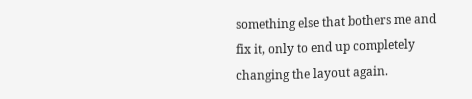something else that bothers me and fix it, only to end up completely changing the layout again.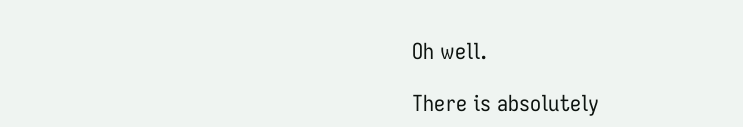Oh well.

There is absolutely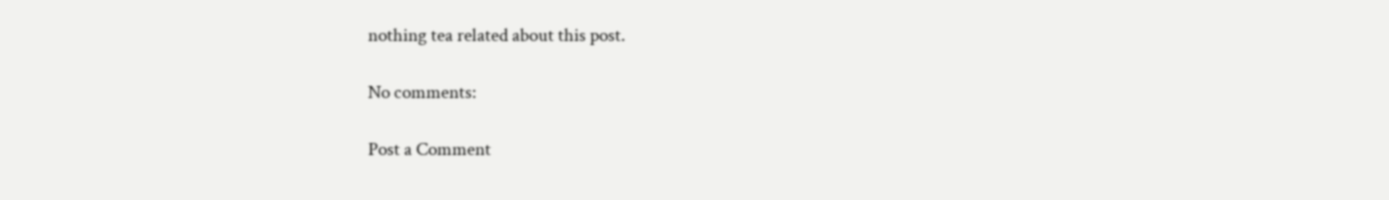nothing tea related about this post.

No comments:

Post a Comment